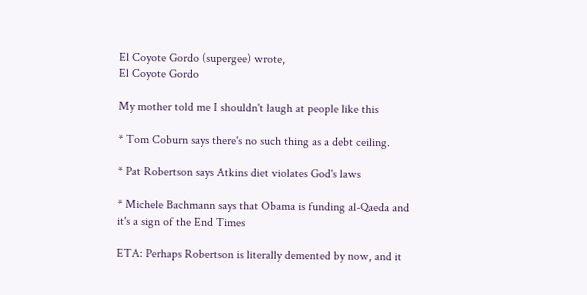El Coyote Gordo (supergee) wrote,
El Coyote Gordo

My mother told me I shouldn't laugh at people like this

* Tom Coburn says there's no such thing as a debt ceiling.

* Pat Robertson says Atkins diet violates God's laws

* Michele Bachmann says that Obama is funding al-Qaeda and it's a sign of the End Times

ETA: Perhaps Robertson is literally demented by now, and it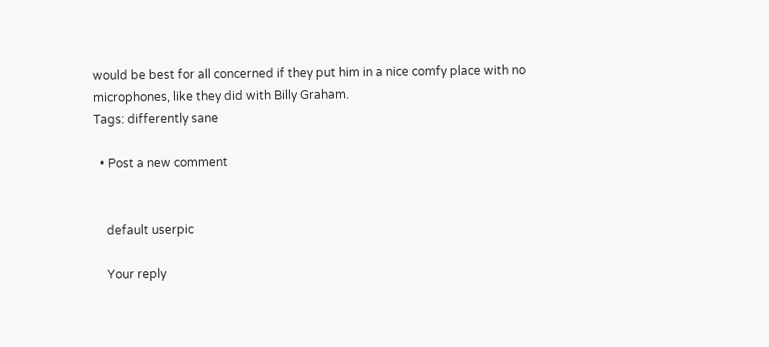would be best for all concerned if they put him in a nice comfy place with no microphones, like they did with Billy Graham.
Tags: differently sane

  • Post a new comment


    default userpic

    Your reply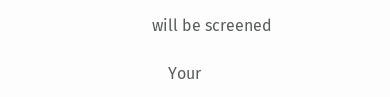will be screened

    Your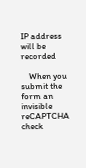IP address will be recorded

    When you submit the form an invisible reCAPTCHA check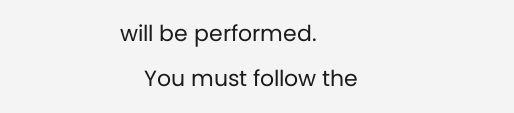will be performed.
    You must follow the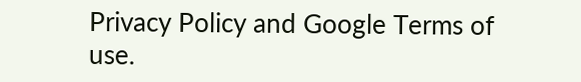Privacy Policy and Google Terms of use.